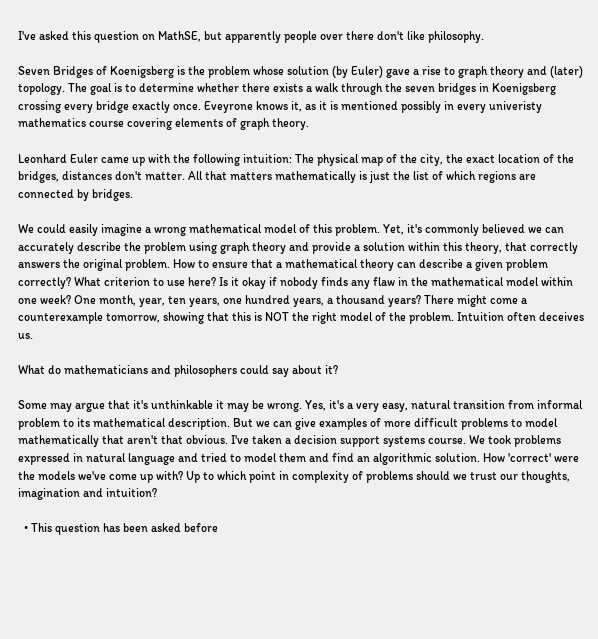I've asked this question on MathSE, but apparently people over there don't like philosophy.

Seven Bridges of Koenigsberg is the problem whose solution (by Euler) gave a rise to graph theory and (later) topology. The goal is to determine whether there exists a walk through the seven bridges in Koenigsberg crossing every bridge exactly once. Eveyrone knows it, as it is mentioned possibly in every univeristy mathematics course covering elements of graph theory.

Leonhard Euler came up with the following intuition: The physical map of the city, the exact location of the bridges, distances don't matter. All that matters mathematically is just the list of which regions are connected by bridges.

We could easily imagine a wrong mathematical model of this problem. Yet, it's commonly believed we can accurately describe the problem using graph theory and provide a solution within this theory, that correctly answers the original problem. How to ensure that a mathematical theory can describe a given problem correctly? What criterion to use here? Is it okay if nobody finds any flaw in the mathematical model within one week? One month, year, ten years, one hundred years, a thousand years? There might come a counterexample tomorrow, showing that this is NOT the right model of the problem. Intuition often deceives us.

What do mathematicians and philosophers could say about it?

Some may argue that it's unthinkable it may be wrong. Yes, it's a very easy, natural transition from informal problem to its mathematical description. But we can give examples of more difficult problems to model mathematically that aren't that obvious. I've taken a decision support systems course. We took problems expressed in natural language and tried to model them and find an algorithmic solution. How 'correct' were the models we've come up with? Up to which point in complexity of problems should we trust our thoughts, imagination and intuition?

  • This question has been asked before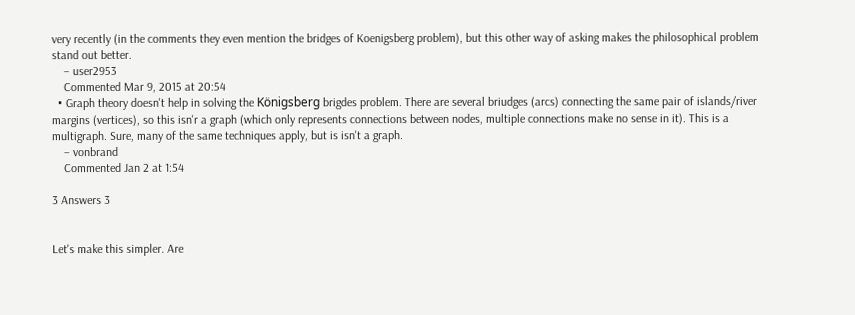very recently (in the comments they even mention the bridges of Koenigsberg problem), but this other way of asking makes the philosophical problem stand out better.
    – user2953
    Commented Mar 9, 2015 at 20:54
  • Graph theory doesn't help in solving the Königsberg brigdes problem. There are several briudges (arcs) connecting the same pair of islands/river margins (vertices), so this isn'r a graph (which only represents connections between nodes, multiple connections make no sense in it). This is a multigraph. Sure, many of the same techniques apply, but is isn't a graph.
    – vonbrand
    Commented Jan 2 at 1:54

3 Answers 3


Let's make this simpler. Are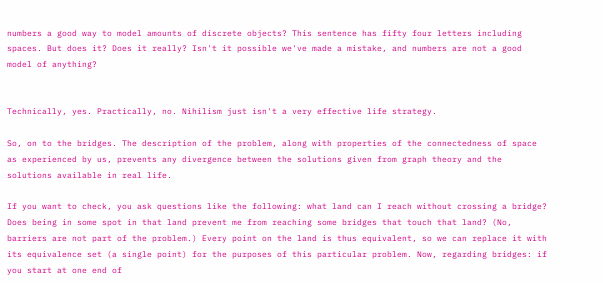numbers a good way to model amounts of discrete objects? This sentence has fifty four letters including spaces. But does it? Does it really? Isn't it possible we've made a mistake, and numbers are not a good model of anything?


Technically, yes. Practically, no. Nihilism just isn't a very effective life strategy.

So, on to the bridges. The description of the problem, along with properties of the connectedness of space as experienced by us, prevents any divergence between the solutions given from graph theory and the solutions available in real life.

If you want to check, you ask questions like the following: what land can I reach without crossing a bridge? Does being in some spot in that land prevent me from reaching some bridges that touch that land? (No, barriers are not part of the problem.) Every point on the land is thus equivalent, so we can replace it with its equivalence set (a single point) for the purposes of this particular problem. Now, regarding bridges: if you start at one end of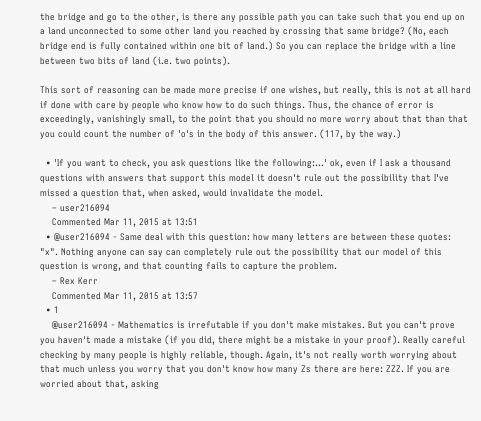the bridge and go to the other, is there any possible path you can take such that you end up on a land unconnected to some other land you reached by crossing that same bridge? (No, each bridge end is fully contained within one bit of land.) So you can replace the bridge with a line between two bits of land (i.e. two points).

This sort of reasoning can be made more precise if one wishes, but really, this is not at all hard if done with care by people who know how to do such things. Thus, the chance of error is exceedingly, vanishingly small, to the point that you should no more worry about that than that you could count the number of 'o's in the body of this answer. (117, by the way.)

  • 'If you want to check, you ask questions like the following:...' ok, even if I ask a thousand questions with answers that support this model it doesn't rule out the possibility that I've missed a question that, when asked, would invalidate the model.
    – user216094
    Commented Mar 11, 2015 at 13:51
  • @user216094 - Same deal with this question: how many letters are between these quotes: "x". Nothing anyone can say can completely rule out the possibility that our model of this question is wrong, and that counting fails to capture the problem.
    – Rex Kerr
    Commented Mar 11, 2015 at 13:57
  • 1
    @user216094 - Mathematics is irrefutable if you don't make mistakes. But you can't prove you haven't made a mistake (if you did, there might be a mistake in your proof). Really careful checking by many people is highly reliable, though. Again, it's not really worth worrying about that much unless you worry that you don't know how many Zs there are here: ZZZ. If you are worried about that, asking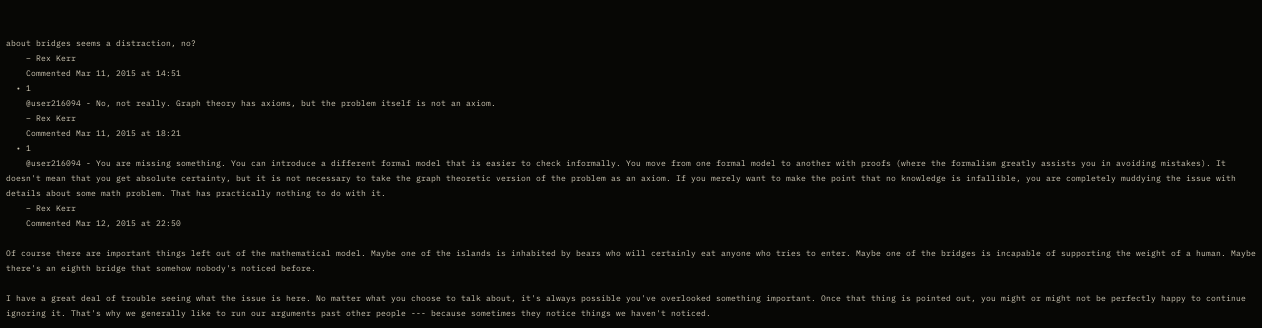about bridges seems a distraction, no?
    – Rex Kerr
    Commented Mar 11, 2015 at 14:51
  • 1
    @user216094 - No, not really. Graph theory has axioms, but the problem itself is not an axiom.
    – Rex Kerr
    Commented Mar 11, 2015 at 18:21
  • 1
    @user216094 - You are missing something. You can introduce a different formal model that is easier to check informally. You move from one formal model to another with proofs (where the formalism greatly assists you in avoiding mistakes). It doesn't mean that you get absolute certainty, but it is not necessary to take the graph theoretic version of the problem as an axiom. If you merely want to make the point that no knowledge is infallible, you are completely muddying the issue with details about some math problem. That has practically nothing to do with it.
    – Rex Kerr
    Commented Mar 12, 2015 at 22:50

Of course there are important things left out of the mathematical model. Maybe one of the islands is inhabited by bears who will certainly eat anyone who tries to enter. Maybe one of the bridges is incapable of supporting the weight of a human. Maybe there's an eighth bridge that somehow nobody's noticed before.

I have a great deal of trouble seeing what the issue is here. No matter what you choose to talk about, it's always possible you've overlooked something important. Once that thing is pointed out, you might or might not be perfectly happy to continue ignoring it. That's why we generally like to run our arguments past other people --- because sometimes they notice things we haven't noticed.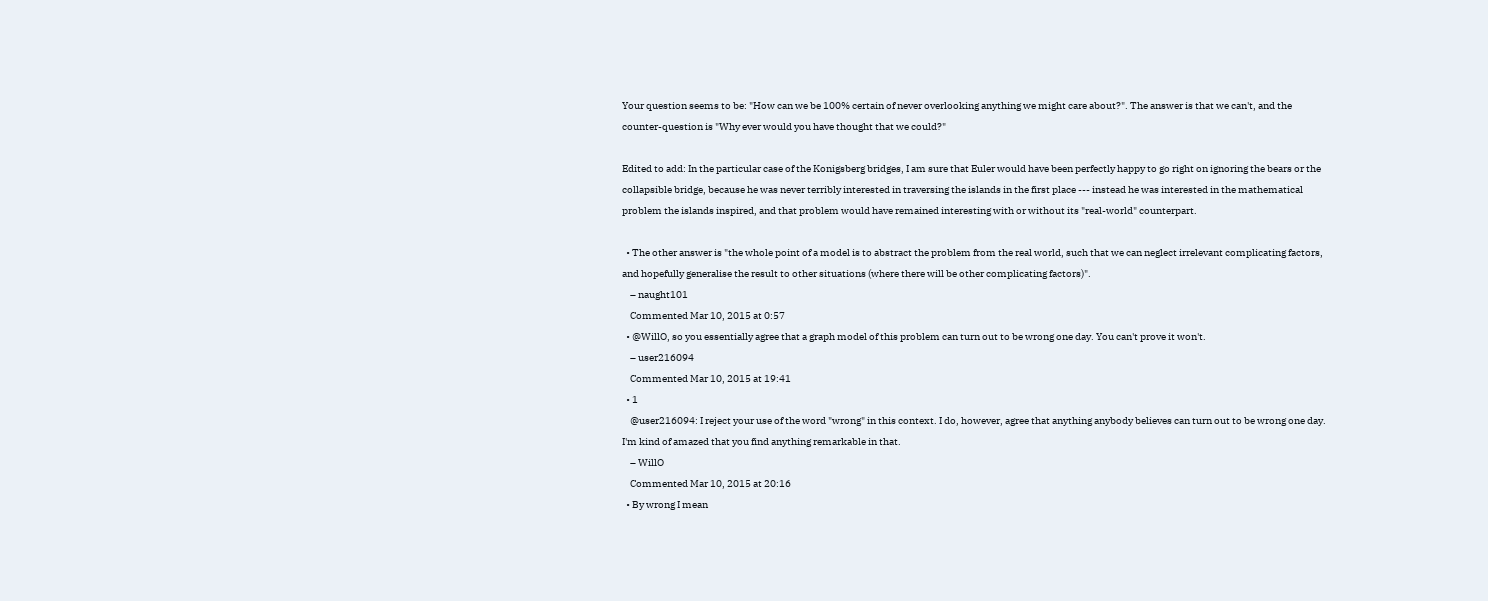Your question seems to be: "How can we be 100% certain of never overlooking anything we might care about?". The answer is that we can't, and the counter-question is "Why ever would you have thought that we could?"

Edited to add: In the particular case of the Konigsberg bridges, I am sure that Euler would have been perfectly happy to go right on ignoring the bears or the collapsible bridge, because he was never terribly interested in traversing the islands in the first place --- instead he was interested in the mathematical problem the islands inspired, and that problem would have remained interesting with or without its "real-world" counterpart.

  • The other answer is "the whole point of a model is to abstract the problem from the real world, such that we can neglect irrelevant complicating factors, and hopefully generalise the result to other situations (where there will be other complicating factors)".
    – naught101
    Commented Mar 10, 2015 at 0:57
  • @WillO, so you essentially agree that a graph model of this problem can turn out to be wrong one day. You can't prove it won't.
    – user216094
    Commented Mar 10, 2015 at 19:41
  • 1
    @user216094: I reject your use of the word "wrong" in this context. I do, however, agree that anything anybody believes can turn out to be wrong one day. I'm kind of amazed that you find anything remarkable in that.
    – WillO
    Commented Mar 10, 2015 at 20:16
  • By wrong I mean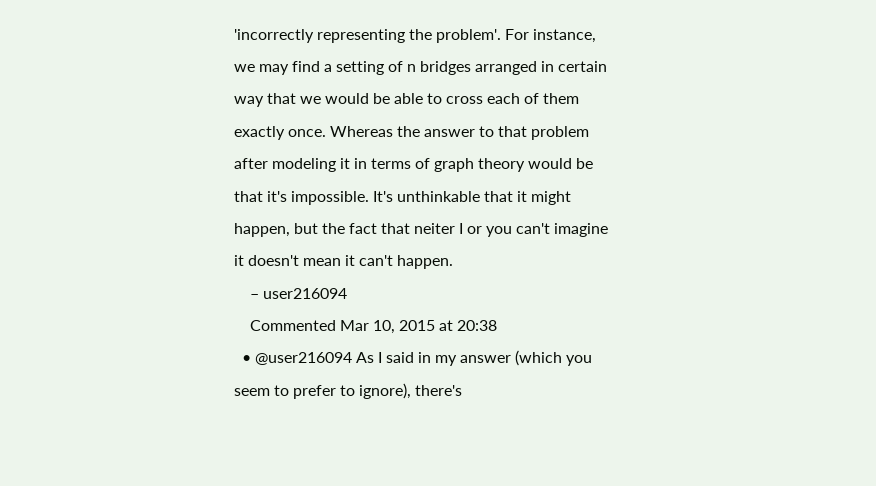'incorrectly representing the problem'. For instance, we may find a setting of n bridges arranged in certain way that we would be able to cross each of them exactly once. Whereas the answer to that problem after modeling it in terms of graph theory would be that it's impossible. It's unthinkable that it might happen, but the fact that neiter I or you can't imagine it doesn't mean it can't happen.
    – user216094
    Commented Mar 10, 2015 at 20:38
  • @user216094 As I said in my answer (which you seem to prefer to ignore), there's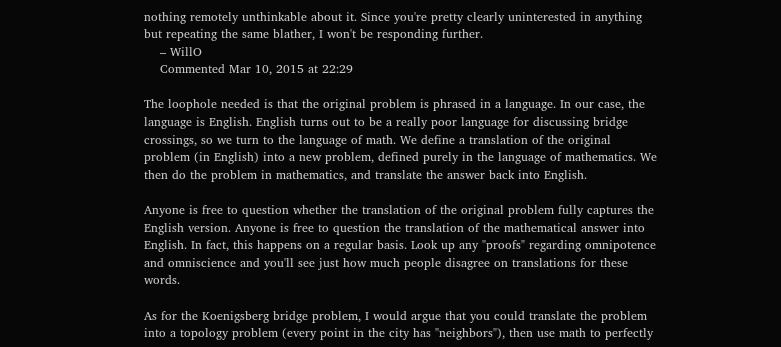nothing remotely unthinkable about it. Since you're pretty clearly uninterested in anything but repeating the same blather, I won't be responding further.
    – WillO
    Commented Mar 10, 2015 at 22:29

The loophole needed is that the original problem is phrased in a language. In our case, the language is English. English turns out to be a really poor language for discussing bridge crossings, so we turn to the language of math. We define a translation of the original problem (in English) into a new problem, defined purely in the language of mathematics. We then do the problem in mathematics, and translate the answer back into English.

Anyone is free to question whether the translation of the original problem fully captures the English version. Anyone is free to question the translation of the mathematical answer into English. In fact, this happens on a regular basis. Look up any "proofs" regarding omnipotence and omniscience and you'll see just how much people disagree on translations for these words.

As for the Koenigsberg bridge problem, I would argue that you could translate the problem into a topology problem (every point in the city has "neighbors"), then use math to perfectly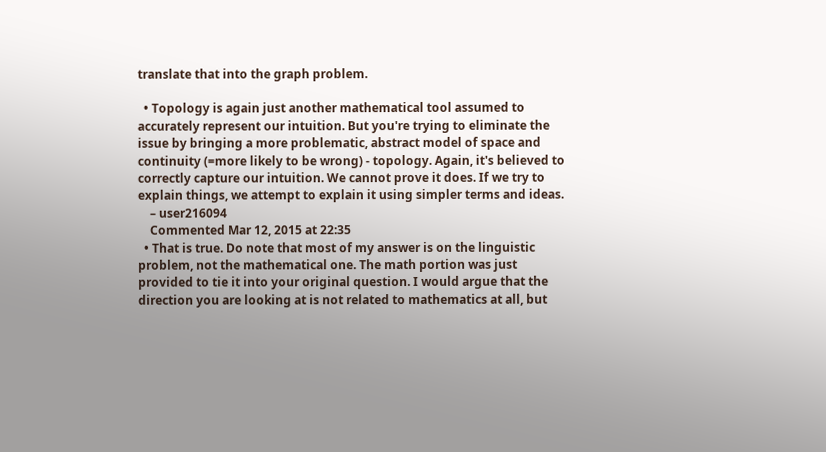translate that into the graph problem.

  • Topology is again just another mathematical tool assumed to accurately represent our intuition. But you're trying to eliminate the issue by bringing a more problematic, abstract model of space and continuity (=more likely to be wrong) - topology. Again, it's believed to correctly capture our intuition. We cannot prove it does. If we try to explain things, we attempt to explain it using simpler terms and ideas.
    – user216094
    Commented Mar 12, 2015 at 22:35
  • That is true. Do note that most of my answer is on the linguistic problem, not the mathematical one. The math portion was just provided to tie it into your original question. I would argue that the direction you are looking at is not related to mathematics at all, but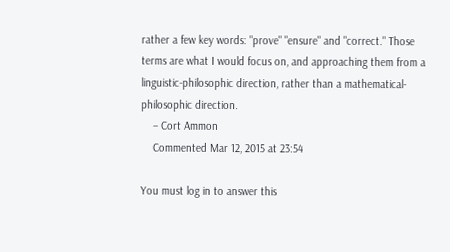rather a few key words: "prove" "ensure" and "correct." Those terms are what I would focus on, and approaching them from a linguistic-philosophic direction, rather than a mathematical-philosophic direction.
    – Cort Ammon
    Commented Mar 12, 2015 at 23:54

You must log in to answer this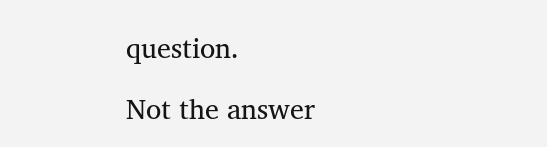question.

Not the answer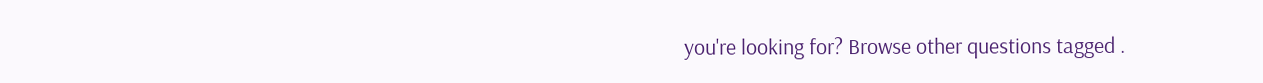you're looking for? Browse other questions tagged .